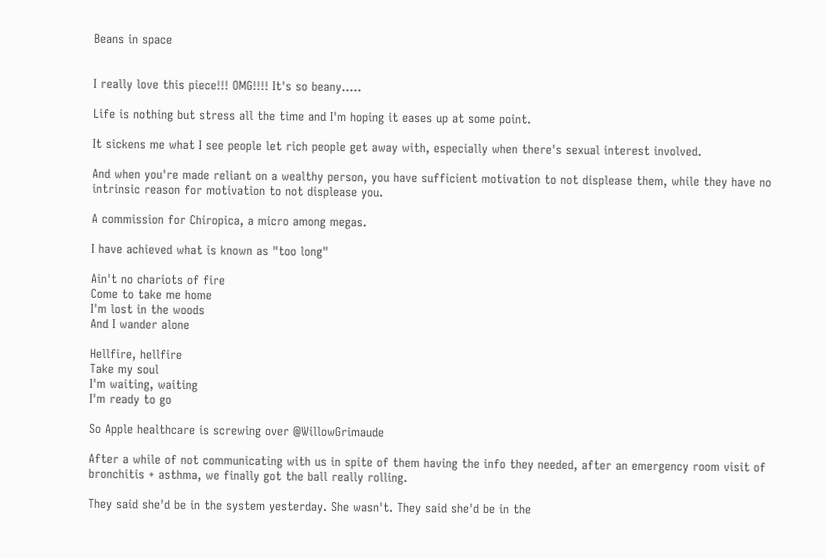Beans in space


I really love this piece!!! OMG!!!! It's so beany.....

Life is nothing but stress all the time and I'm hoping it eases up at some point.

It sickens me what I see people let rich people get away with, especially when there's sexual interest involved.

And when you're made reliant on a wealthy person, you have sufficient motivation to not displease them, while they have no intrinsic reason for motivation to not displease you.

A commission for Chiropica, a micro among megas.

I have achieved what is known as "too long"

Ain't no chariots of fire
Come to take me home
I'm lost in the woods
And I wander alone

Hellfire, hellfire
Take my soul
I'm waiting, waiting
I'm ready to go

So Apple healthcare is screwing over @WillowGrimaude

After a while of not communicating with us in spite of them having the info they needed, after an emergency room visit of bronchitis + asthma, we finally got the ball really rolling.

They said she'd be in the system yesterday. She wasn't. They said she'd be in the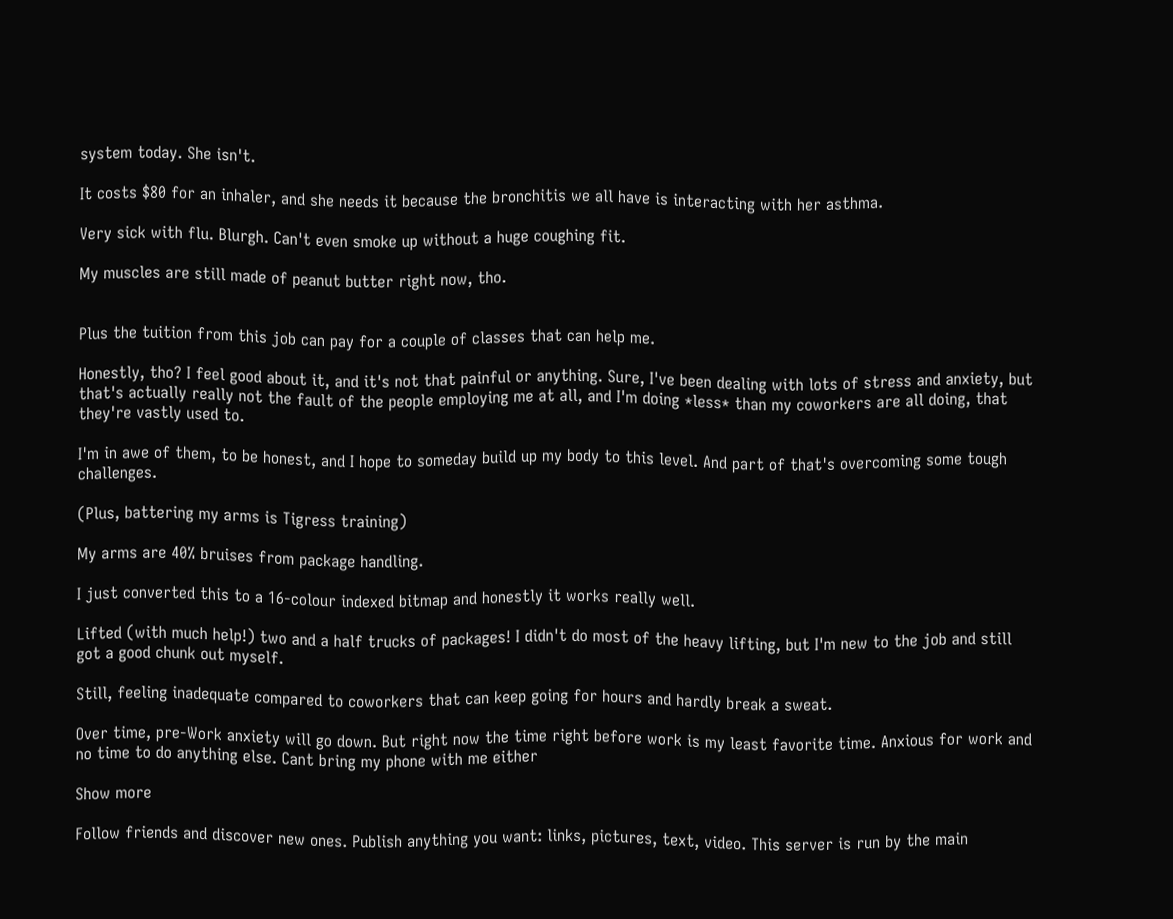system today. She isn't.

It costs $80 for an inhaler, and she needs it because the bronchitis we all have is interacting with her asthma.

Very sick with flu. Blurgh. Can't even smoke up without a huge coughing fit.

My muscles are still made of peanut butter right now, tho.


Plus the tuition from this job can pay for a couple of classes that can help me.

Honestly, tho? I feel good about it, and it's not that painful or anything. Sure, I've been dealing with lots of stress and anxiety, but that's actually really not the fault of the people employing me at all, and I'm doing *less* than my coworkers are all doing, that they're vastly used to.

I'm in awe of them, to be honest, and I hope to someday build up my body to this level. And part of that's overcoming some tough challenges.

(Plus, battering my arms is Tigress training)

My arms are 40% bruises from package handling.

I just converted this to a 16-colour indexed bitmap and honestly it works really well.

Lifted (with much help!) two and a half trucks of packages! I didn't do most of the heavy lifting, but I'm new to the job and still got a good chunk out myself.

Still, feeling inadequate compared to coworkers that can keep going for hours and hardly break a sweat.

Over time, pre-Work anxiety will go down. But right now the time right before work is my least favorite time. Anxious for work and no time to do anything else. Cant bring my phone with me either

Show more

Follow friends and discover new ones. Publish anything you want: links, pictures, text, video. This server is run by the main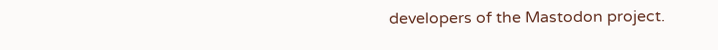developers of the Mastodon project.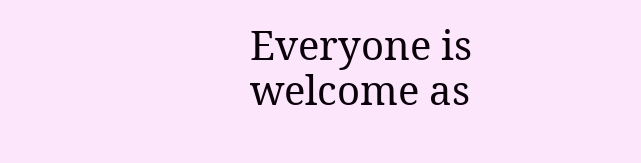Everyone is welcome as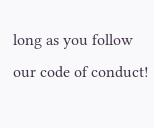long as you follow our code of conduct!